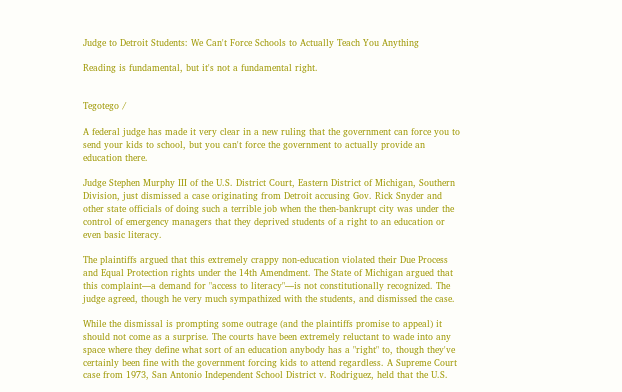Judge to Detroit Students: We Can't Force Schools to Actually Teach You Anything

Reading is fundamental, but it's not a fundamental right.


Tegotego /

A federal judge has made it very clear in a new ruling that the government can force you to send your kids to school, but you can't force the government to actually provide an education there.

Judge Stephen Murphy III of the U.S. District Court, Eastern District of Michigan, Southern Division, just dismissed a case originating from Detroit accusing Gov. Rick Snyder and other state officials of doing such a terrible job when the then-bankrupt city was under the control of emergency managers that they deprived students of a right to an education or even basic literacy.

The plaintiffs argued that this extremely crappy non-education violated their Due Process and Equal Protection rights under the 14th Amendment. The State of Michigan argued that this complaint—a demand for "access to literacy"—is not constitutionally recognized. The judge agreed, though he very much sympathized with the students, and dismissed the case.

While the dismissal is prompting some outrage (and the plaintiffs promise to appeal) it should not come as a surprise. The courts have been extremely reluctant to wade into any space where they define what sort of an education anybody has a "right" to, though they've certainly been fine with the government forcing kids to attend regardless. A Supreme Court case from 1973, San Antonio Independent School District v. Rodriguez, held that the U.S.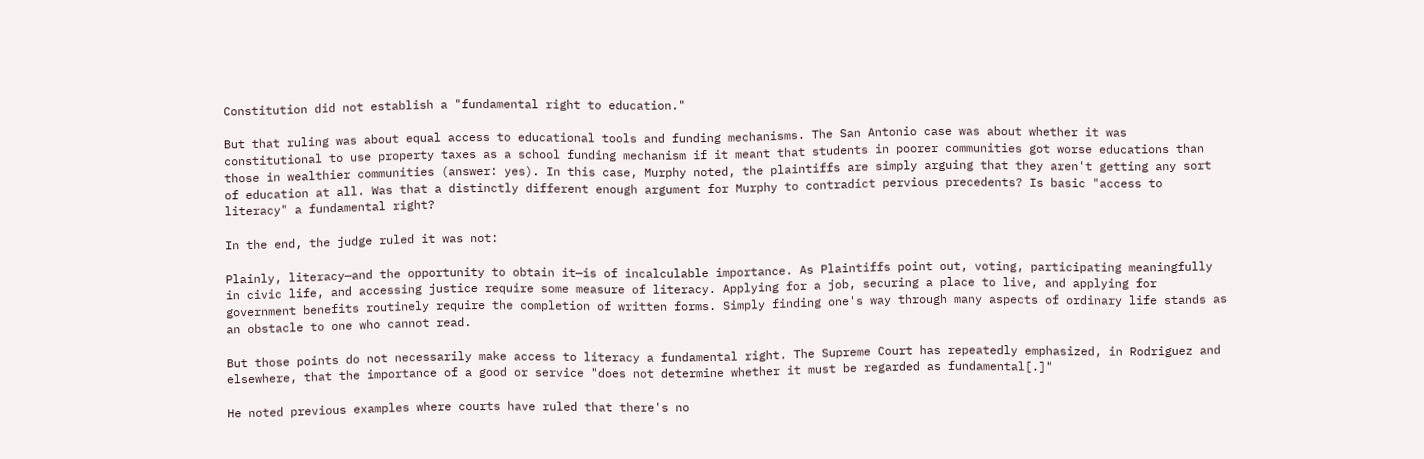Constitution did not establish a "fundamental right to education."

But that ruling was about equal access to educational tools and funding mechanisms. The San Antonio case was about whether it was constitutional to use property taxes as a school funding mechanism if it meant that students in poorer communities got worse educations than those in wealthier communities (answer: yes). In this case, Murphy noted, the plaintiffs are simply arguing that they aren't getting any sort of education at all. Was that a distinctly different enough argument for Murphy to contradict pervious precedents? Is basic "access to literacy" a fundamental right?

In the end, the judge ruled it was not:

Plainly, literacy—and the opportunity to obtain it—is of incalculable importance. As Plaintiffs point out, voting, participating meaningfully in civic life, and accessing justice require some measure of literacy. Applying for a job, securing a place to live, and applying for government benefits routinely require the completion of written forms. Simply finding one's way through many aspects of ordinary life stands as an obstacle to one who cannot read.

But those points do not necessarily make access to literacy a fundamental right. The Supreme Court has repeatedly emphasized, in Rodriguez and elsewhere, that the importance of a good or service "does not determine whether it must be regarded as fundamental[.]"

He noted previous examples where courts have ruled that there's no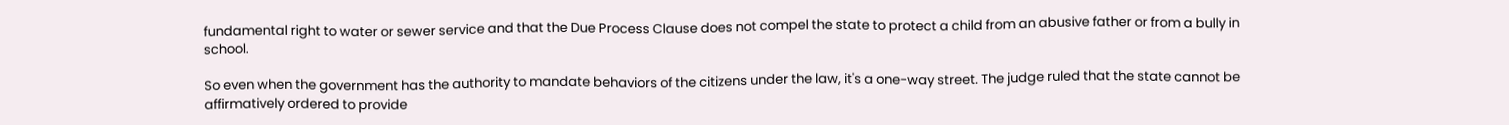fundamental right to water or sewer service and that the Due Process Clause does not compel the state to protect a child from an abusive father or from a bully in school.

So even when the government has the authority to mandate behaviors of the citizens under the law, it's a one-way street. The judge ruled that the state cannot be affirmatively ordered to provide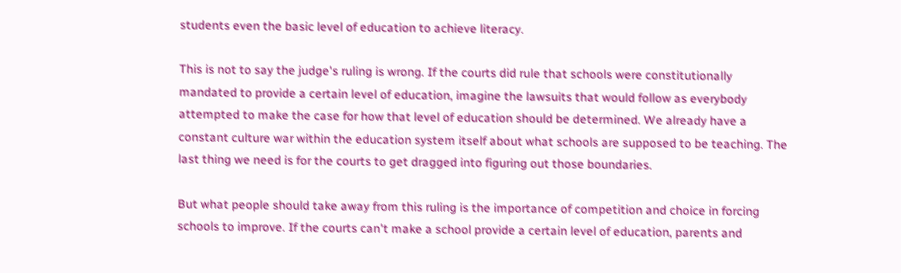students even the basic level of education to achieve literacy.

This is not to say the judge's ruling is wrong. If the courts did rule that schools were constitutionally mandated to provide a certain level of education, imagine the lawsuits that would follow as everybody attempted to make the case for how that level of education should be determined. We already have a constant culture war within the education system itself about what schools are supposed to be teaching. The last thing we need is for the courts to get dragged into figuring out those boundaries.

But what people should take away from this ruling is the importance of competition and choice in forcing schools to improve. If the courts can't make a school provide a certain level of education, parents and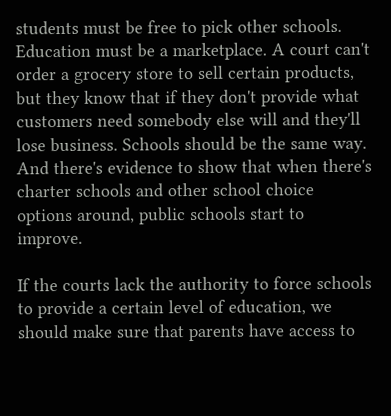students must be free to pick other schools. Education must be a marketplace. A court can't order a grocery store to sell certain products, but they know that if they don't provide what customers need somebody else will and they'll lose business. Schools should be the same way. And there's evidence to show that when there's charter schools and other school choice options around, public schools start to improve.

If the courts lack the authority to force schools to provide a certain level of education, we should make sure that parents have access to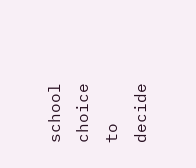school choice to decide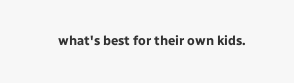what's best for their own kids.